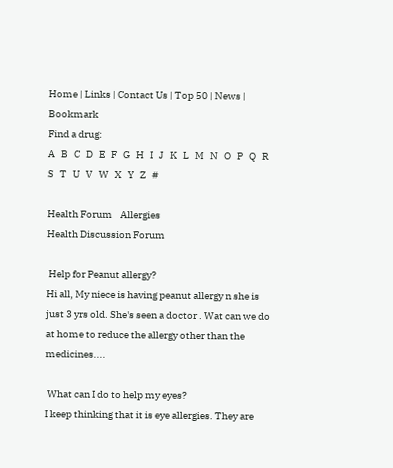Home | Links | Contact Us | Top 50 | News | Bookmark
Find a drug:
A   B   C   D   E   F   G   H   I   J   K   L   M   N   O   P   Q   R   S   T   U   V   W   X   Y   Z   #

Health Forum    Allergies
Health Discussion Forum

 Help for Peanut allergy?
Hi all, My niece is having peanut allergy n she is just 3 yrs old. She's seen a doctor . Wat can we do at home to reduce the allergy other than the medicines....

 What can I do to help my eyes?
I keep thinking that it is eye allergies. They are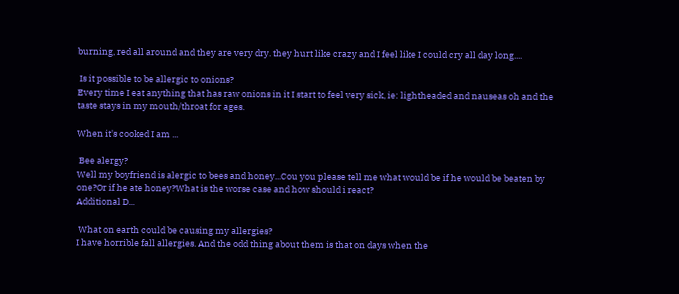burning, red all around and they are very dry. they hurt like crazy and I feel like I could cry all day long....

 Is it possible to be allergic to onions?
Every time I eat anything that has raw onions in it I start to feel very sick, ie: lightheaded and nauseas oh and the taste stays in my mouth/throat for ages.

When it's cooked I am ...

 Bee alergy?
Well my boyfriend is alergic to bees and honey...Cou you please tell me what would be if he would be beaten by one?Or if he ate honey?What is the worse case and how should i react?
Additional D...

 What on earth could be causing my allergies?
I have horrible fall allergies. And the odd thing about them is that on days when the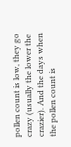pollen count is low, they go crazy (usually the lower the crazier). And the days when the pollen count is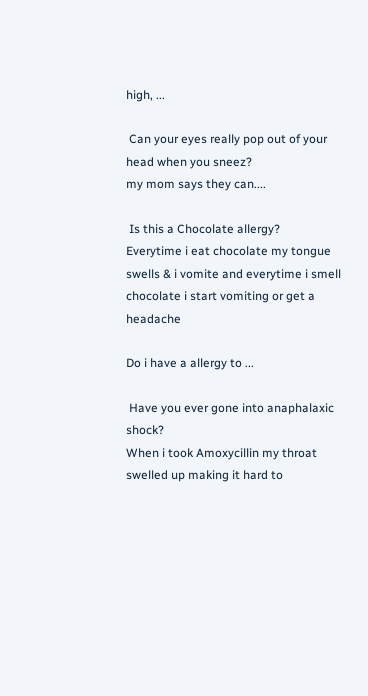high, ...

 Can your eyes really pop out of your head when you sneez?
my mom says they can....

 Is this a Chocolate allergy?
Everytime i eat chocolate my tongue swells & i vomite and everytime i smell chocolate i start vomiting or get a headache

Do i have a allergy to ...

 Have you ever gone into anaphalaxic shock?
When i took Amoxycillin my throat swelled up making it hard to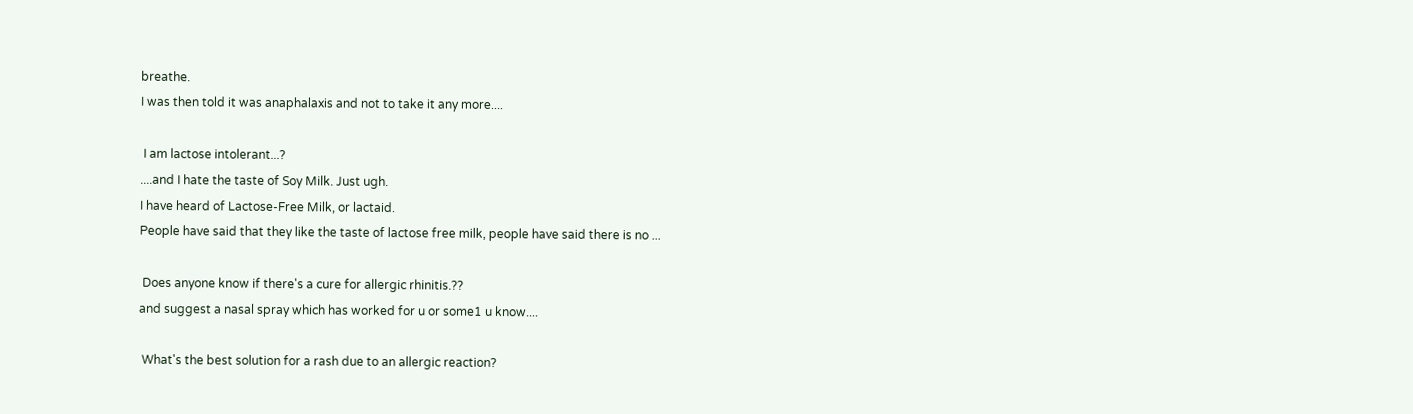breathe.
I was then told it was anaphalaxis and not to take it any more....

 I am lactose intolerant...?
....and I hate the taste of Soy Milk. Just ugh.
I have heard of Lactose-Free Milk, or lactaid.
People have said that they like the taste of lactose free milk, people have said there is no ...

 Does anyone know if there's a cure for allergic rhinitis.??
and suggest a nasal spray which has worked for u or some1 u know....

 What's the best solution for a rash due to an allergic reaction?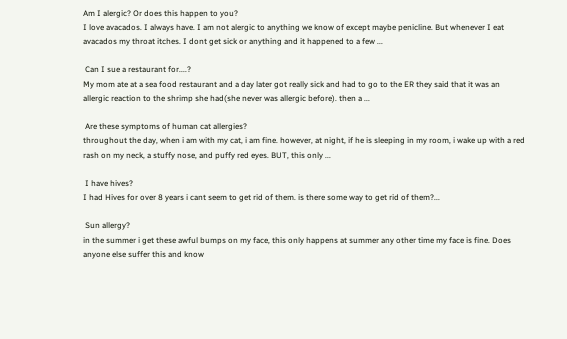Am I alergic? Or does this happen to you?
I love avacados. I always have. I am not alergic to anything we know of except maybe penicline. But whenever I eat avacados my throat itches. I dont get sick or anything and it happened to a few ...

 Can I sue a restaurant for....?
My mom ate at a sea food restaurant and a day later got really sick and had to go to the ER they said that it was an allergic reaction to the shrimp she had(she never was allergic before). then a ...

 Are these symptoms of human cat allergies?
throughout the day, when i am with my cat, i am fine. however, at night, if he is sleeping in my room, i wake up with a red rash on my neck, a stuffy nose, and puffy red eyes. BUT, this only ...

 I have hives?
I had Hives for over 8 years i cant seem to get rid of them. is there some way to get rid of them?...

 Sun allergy?
in the summer i get these awful bumps on my face, this only happens at summer any other time my face is fine. Does anyone else suffer this and know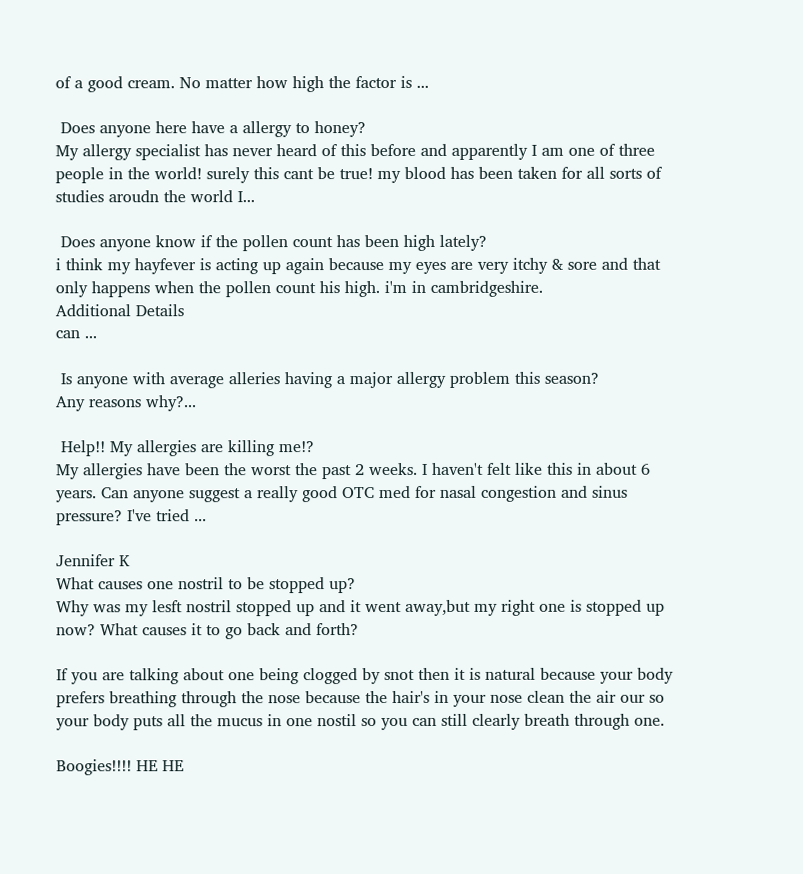of a good cream. No matter how high the factor is ...

 Does anyone here have a allergy to honey?
My allergy specialist has never heard of this before and apparently I am one of three people in the world! surely this cant be true! my blood has been taken for all sorts of studies aroudn the world I...

 Does anyone know if the pollen count has been high lately?
i think my hayfever is acting up again because my eyes are very itchy & sore and that only happens when the pollen count his high. i'm in cambridgeshire.
Additional Details
can ...

 Is anyone with average alleries having a major allergy problem this season?
Any reasons why?...

 Help!! My allergies are killing me!?
My allergies have been the worst the past 2 weeks. I haven't felt like this in about 6 years. Can anyone suggest a really good OTC med for nasal congestion and sinus pressure? I've tried ...

Jennifer K
What causes one nostril to be stopped up?
Why was my lesft nostril stopped up and it went away,but my right one is stopped up now? What causes it to go back and forth?

If you are talking about one being clogged by snot then it is natural because your body prefers breathing through the nose because the hair's in your nose clean the air our so your body puts all the mucus in one nostil so you can still clearly breath through one.

Boogies!!!! HE HE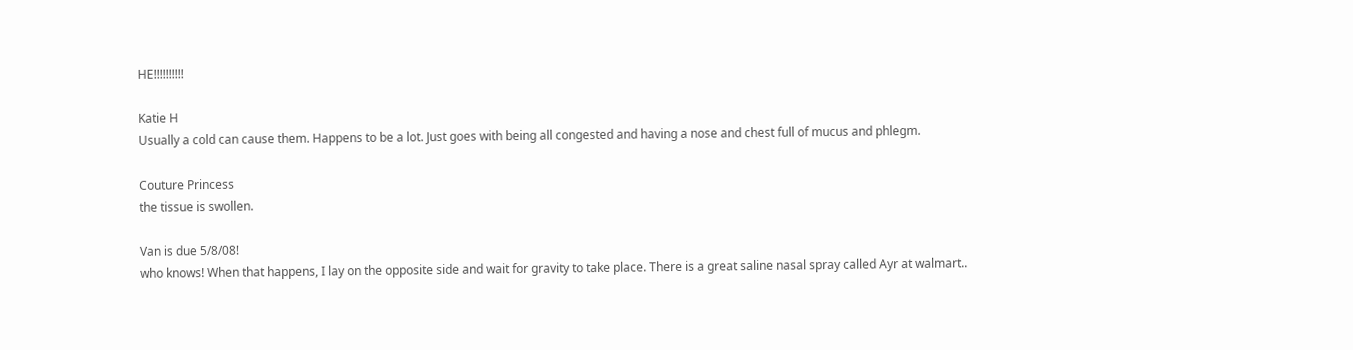HE!!!!!!!!!!

Katie H
Usually a cold can cause them. Happens to be a lot. Just goes with being all congested and having a nose and chest full of mucus and phlegm.

Couture Princess
the tissue is swollen.

Van is due 5/8/08!
who knows! When that happens, I lay on the opposite side and wait for gravity to take place. There is a great saline nasal spray called Ayr at walmart..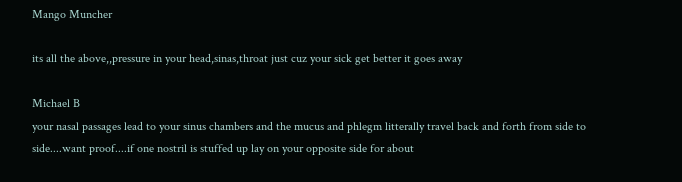Mango Muncher

its all the above,,pressure in your head,sinas,throat just cuz your sick get better it goes away

Michael B
your nasal passages lead to your sinus chambers and the mucus and phlegm litterally travel back and forth from side to side....want proof....if one nostril is stuffed up lay on your opposite side for about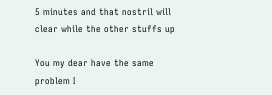5 minutes and that nostril will clear while the other stuffs up

You my dear have the same problem I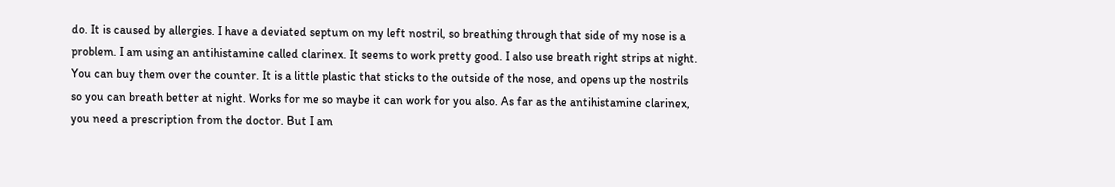do. It is caused by allergies. I have a deviated septum on my left nostril, so breathing through that side of my nose is a problem. I am using an antihistamine called clarinex. It seems to work pretty good. I also use breath right strips at night. You can buy them over the counter. It is a little plastic that sticks to the outside of the nose, and opens up the nostrils so you can breath better at night. Works for me so maybe it can work for you also. As far as the antihistamine clarinex, you need a prescription from the doctor. But I am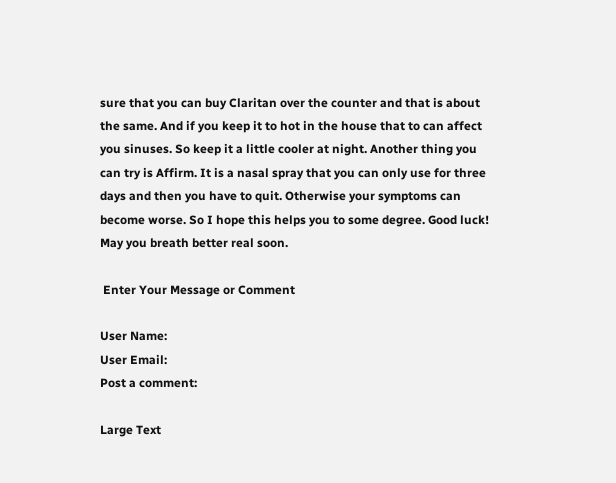sure that you can buy Claritan over the counter and that is about the same. And if you keep it to hot in the house that to can affect you sinuses. So keep it a little cooler at night. Another thing you can try is Affirm. It is a nasal spray that you can only use for three days and then you have to quit. Otherwise your symptoms can become worse. So I hope this helps you to some degree. Good luck! May you breath better real soon.

 Enter Your Message or Comment

User Name:
User Email:
Post a comment:

Large Text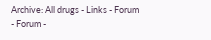Archive: All drugs - Links - Forum - Forum -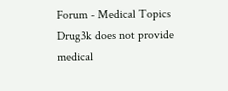Forum - Medical Topics
Drug3k does not provide medical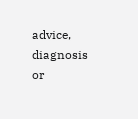advice, diagnosis or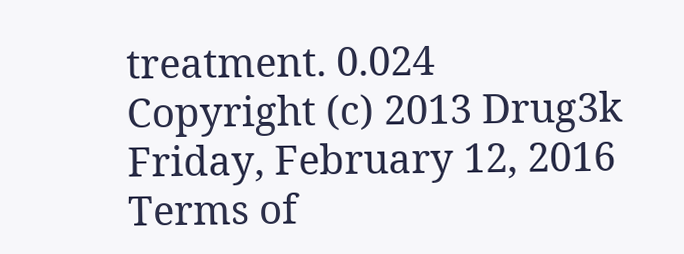treatment. 0.024
Copyright (c) 2013 Drug3k Friday, February 12, 2016
Terms of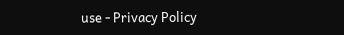use - Privacy Policy